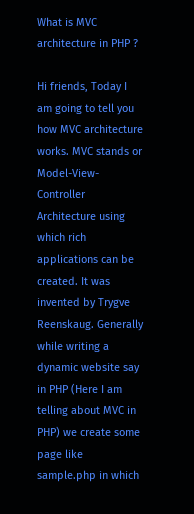What is MVC architecture in PHP ?

Hi friends, Today I am going to tell you how MVC architecture works. MVC stands or Model-View-Controller Architecture using which rich applications can be created. It was invented by Trygve Reenskaug. Generally while writing a dynamic website say in PHP (Here I am telling about MVC in PHP) we create some page like sample.php in which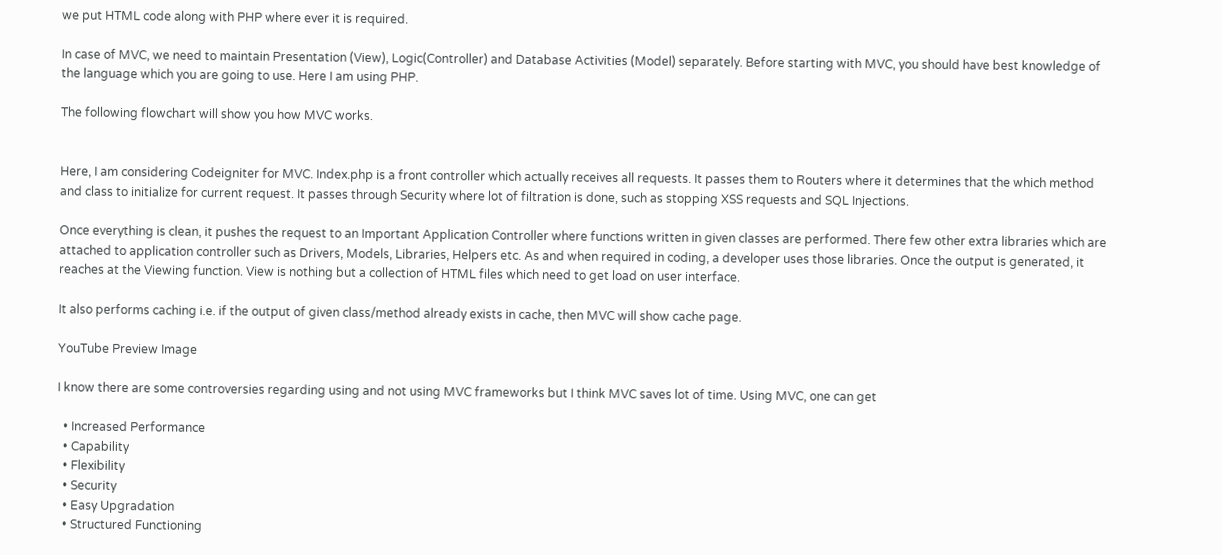we put HTML code along with PHP where ever it is required.

In case of MVC, we need to maintain Presentation (View), Logic(Controller) and Database Activities (Model) separately. Before starting with MVC, you should have best knowledge of the language which you are going to use. Here I am using PHP.

The following flowchart will show you how MVC works.


Here, I am considering Codeigniter for MVC. Index.php is a front controller which actually receives all requests. It passes them to Routers where it determines that the which method and class to initialize for current request. It passes through Security where lot of filtration is done, such as stopping XSS requests and SQL Injections.

Once everything is clean, it pushes the request to an Important Application Controller where functions written in given classes are performed. There few other extra libraries which are attached to application controller such as Drivers, Models, Libraries, Helpers etc. As and when required in coding, a developer uses those libraries. Once the output is generated, it reaches at the Viewing function. View is nothing but a collection of HTML files which need to get load on user interface.

It also performs caching i.e. if the output of given class/method already exists in cache, then MVC will show cache page.

YouTube Preview Image

I know there are some controversies regarding using and not using MVC frameworks but I think MVC saves lot of time. Using MVC, one can get

  • Increased Performance
  • Capability
  • Flexibility
  • Security
  • Easy Upgradation
  • Structured Functioning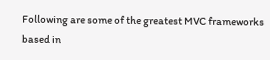Following are some of the greatest MVC frameworks based in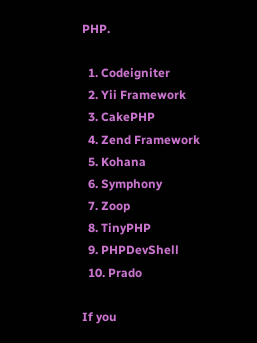PHP.

  1. Codeigniter
  2. Yii Framework
  3. CakePHP
  4. Zend Framework
  5. Kohana
  6. Symphony
  7. Zoop
  8. TinyPHP
  9. PHPDevShell
  10. Prado

If you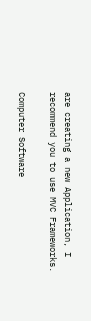are creating a new Application, I recommend you to use MVC Frameworks.

Computer Software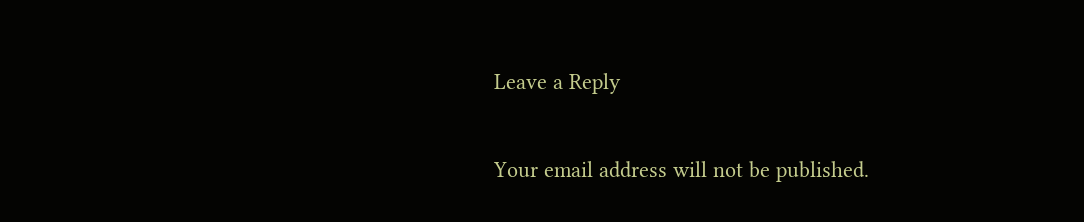Leave a Reply

Your email address will not be published.